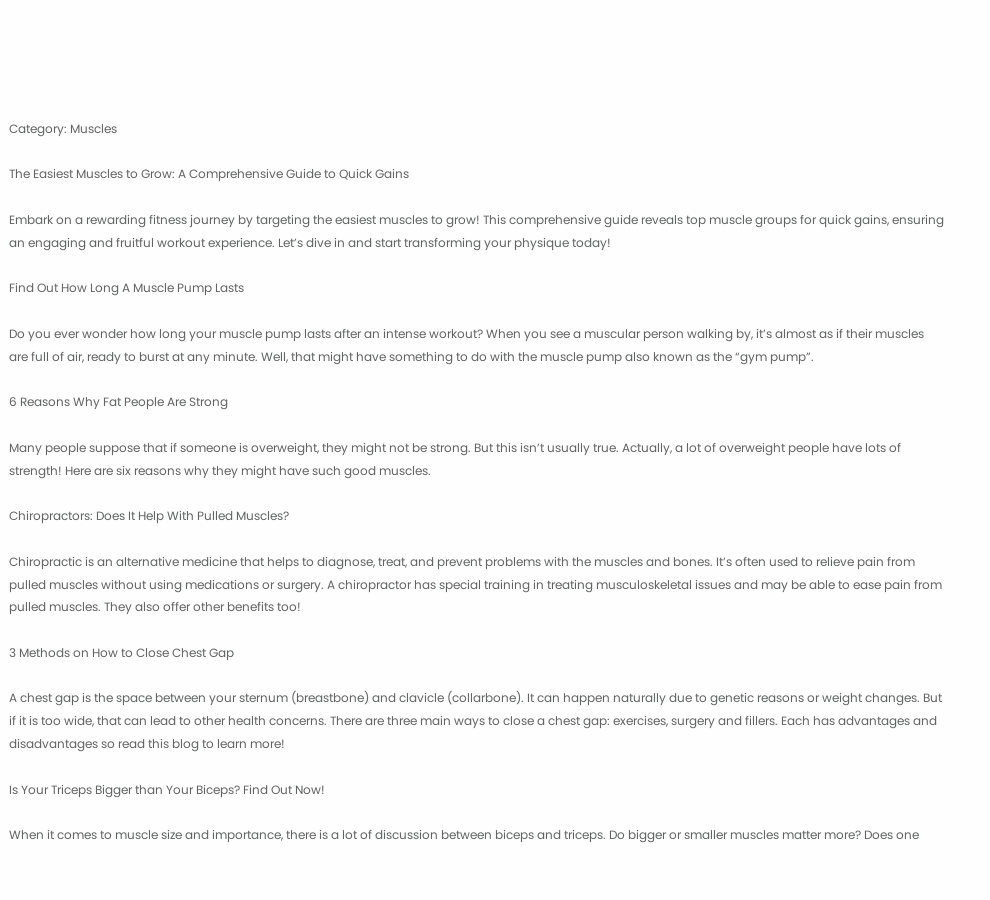Category: Muscles

The Easiest Muscles to Grow: A Comprehensive Guide to Quick Gains

Embark on a rewarding fitness journey by targeting the easiest muscles to grow! This comprehensive guide reveals top muscle groups for quick gains, ensuring an engaging and fruitful workout experience. Let’s dive in and start transforming your physique today!

Find Out How Long A Muscle Pump Lasts

Do you ever wonder how long your muscle pump lasts after an intense workout? When you see a muscular person walking by, it’s almost as if their muscles are full of air, ready to burst at any minute. Well, that might have something to do with the muscle pump also known as the “gym pump”.

6 Reasons Why Fat People Are Strong

Many people suppose that if someone is overweight, they might not be strong. But this isn’t usually true. Actually, a lot of overweight people have lots of strength! Here are six reasons why they might have such good muscles.

Chiropractors: Does It Help With Pulled Muscles?

Chiropractic is an alternative medicine that helps to diagnose, treat, and prevent problems with the muscles and bones. It’s often used to relieve pain from pulled muscles without using medications or surgery. A chiropractor has special training in treating musculoskeletal issues and may be able to ease pain from pulled muscles. They also offer other benefits too!

3 Methods on How to Close Chest Gap

A chest gap is the space between your sternum (breastbone) and clavicle (collarbone). It can happen naturally due to genetic reasons or weight changes. But if it is too wide, that can lead to other health concerns. There are three main ways to close a chest gap: exercises, surgery and fillers. Each has advantages and disadvantages so read this blog to learn more!

Is Your Triceps Bigger than Your Biceps? Find Out Now!

When it comes to muscle size and importance, there is a lot of discussion between biceps and triceps. Do bigger or smaller muscles matter more? Does one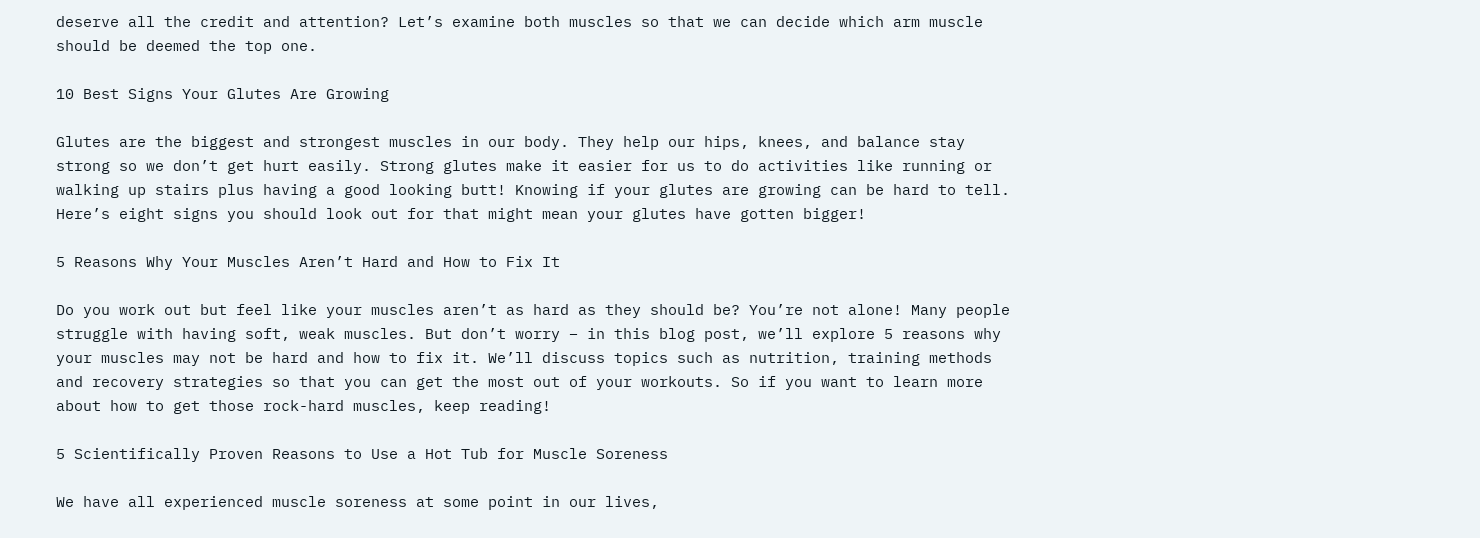deserve all the credit and attention? Let’s examine both muscles so that we can decide which arm muscle should be deemed the top one.

10 Best Signs Your Glutes Are Growing

Glutes are the biggest and strongest muscles in our body. They help our hips, knees, and balance stay strong so we don’t get hurt easily. Strong glutes make it easier for us to do activities like running or walking up stairs plus having a good looking butt! Knowing if your glutes are growing can be hard to tell. Here’s eight signs you should look out for that might mean your glutes have gotten bigger!

5 Reasons Why Your Muscles Aren’t Hard and How to Fix It

Do you work out but feel like your muscles aren’t as hard as they should be? You’re not alone! Many people struggle with having soft, weak muscles. But don’t worry – in this blog post, we’ll explore 5 reasons why your muscles may not be hard and how to fix it. We’ll discuss topics such as nutrition, training methods and recovery strategies so that you can get the most out of your workouts. So if you want to learn more about how to get those rock-hard muscles, keep reading!

5 Scientifically Proven Reasons to Use a Hot Tub for Muscle Soreness

We have all experienced muscle soreness at some point in our lives,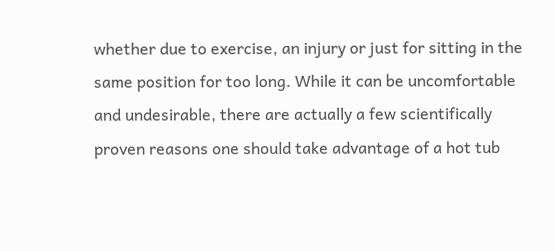whether due to exercise, an injury or just for sitting in the same position for too long. While it can be uncomfortable and undesirable, there are actually a few scientifically proven reasons one should take advantage of a hot tub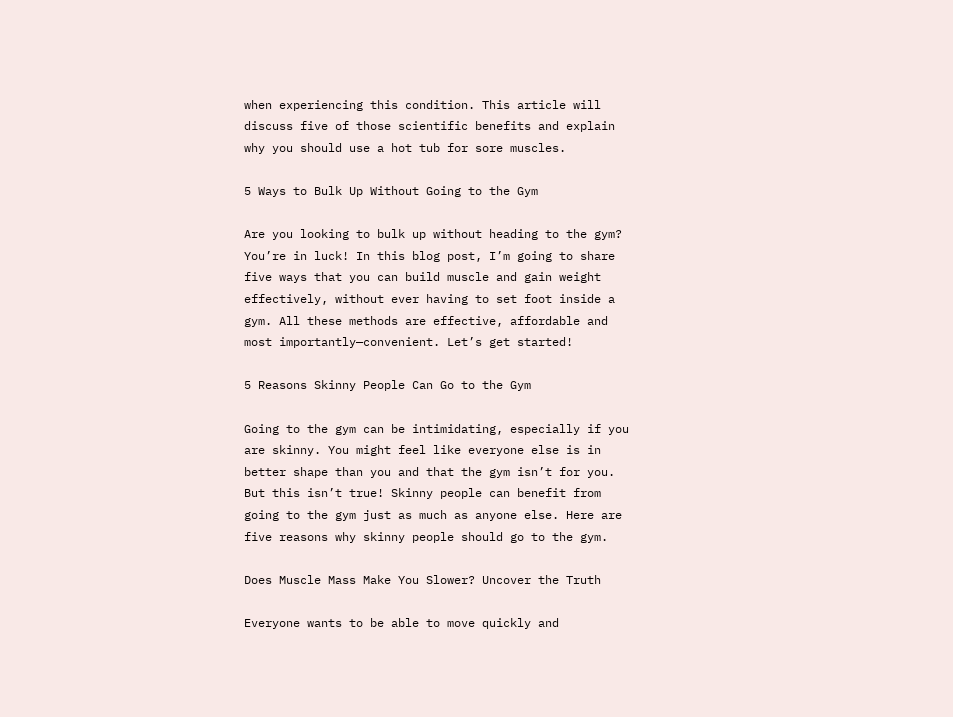when experiencing this condition. This article will discuss five of those scientific benefits and explain why you should use a hot tub for sore muscles.

5 Ways to Bulk Up Without Going to the Gym

Are you looking to bulk up without heading to the gym? You’re in luck! In this blog post, I’m going to share five ways that you can build muscle and gain weight effectively, without ever having to set foot inside a gym. All these methods are effective, affordable and most importantly—convenient. Let’s get started!

5 Reasons Skinny People Can Go to the Gym

Going to the gym can be intimidating, especially if you are skinny. You might feel like everyone else is in better shape than you and that the gym isn’t for you. But this isn’t true! Skinny people can benefit from going to the gym just as much as anyone else. Here are five reasons why skinny people should go to the gym.

Does Muscle Mass Make You Slower? Uncover the Truth

Everyone wants to be able to move quickly and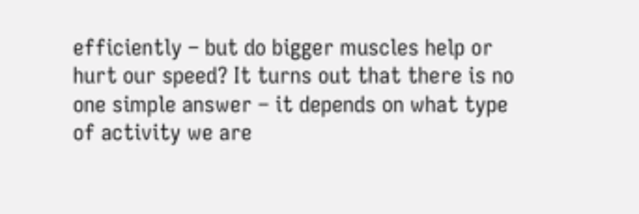efficiently – but do bigger muscles help or hurt our speed? It turns out that there is no one simple answer – it depends on what type of activity we are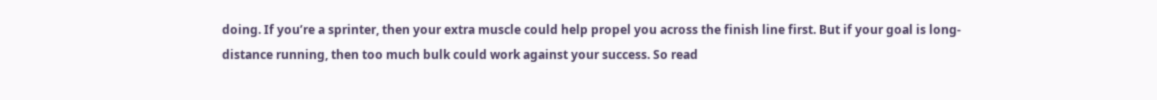doing. If you’re a sprinter, then your extra muscle could help propel you across the finish line first. But if your goal is long-distance running, then too much bulk could work against your success. So read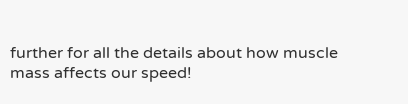further for all the details about how muscle mass affects our speed!